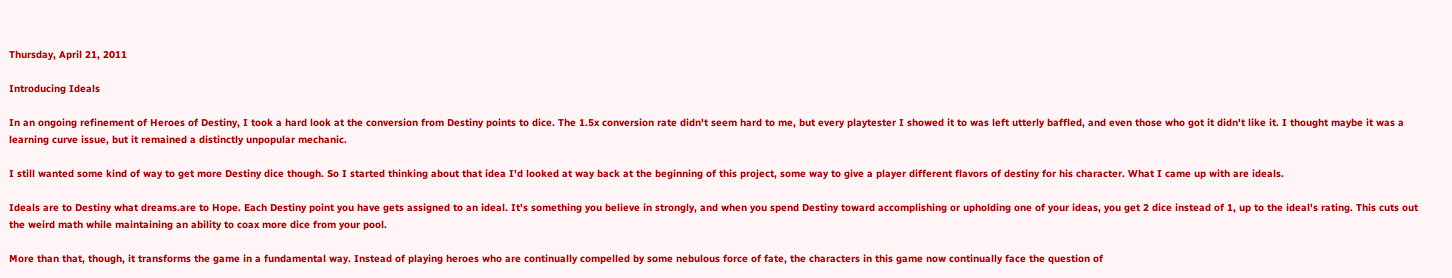Thursday, April 21, 2011

Introducing Ideals

In an ongoing refinement of Heroes of Destiny, I took a hard look at the conversion from Destiny points to dice. The 1.5x conversion rate didn't seem hard to me, but every playtester I showed it to was left utterly baffled, and even those who got it didn't like it. I thought maybe it was a learning curve issue, but it remained a distinctly unpopular mechanic.

I still wanted some kind of way to get more Destiny dice though. So I started thinking about that idea I'd looked at way back at the beginning of this project, some way to give a player different flavors of destiny for his character. What I came up with are ideals.

Ideals are to Destiny what dreams.are to Hope. Each Destiny point you have gets assigned to an ideal. It's something you believe in strongly, and when you spend Destiny toward accomplishing or upholding one of your ideas, you get 2 dice instead of 1, up to the ideal's rating. This cuts out the weird math while maintaining an ability to coax more dice from your pool.

More than that, though, it transforms the game in a fundamental way. Instead of playing heroes who are continually compelled by some nebulous force of fate, the characters in this game now continually face the question of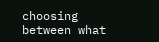choosing between what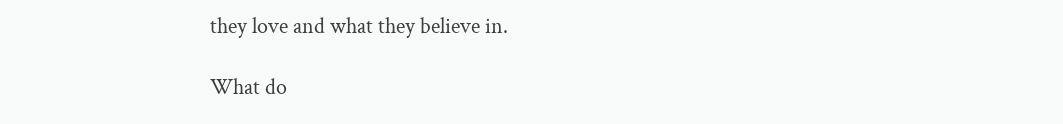they love and what they believe in.

What do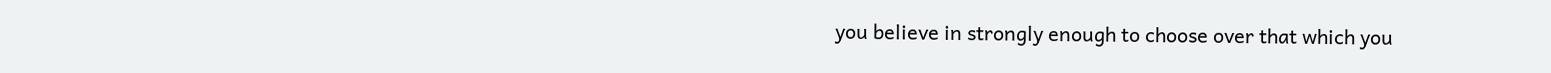you believe in strongly enough to choose over that which you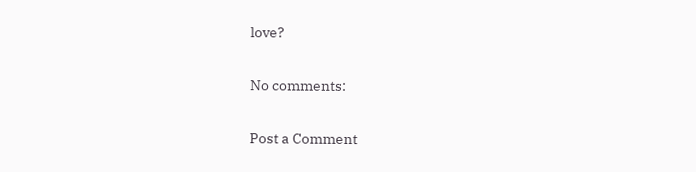love?

No comments:

Post a Comment